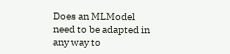Does an MLModel need to be adapted in any way to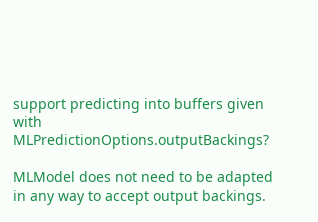support predicting into buffers given with MLPredictionOptions.outputBackings?

MLModel does not need to be adapted in any way to accept output backings.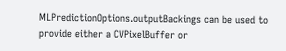MLPredictionOptions.outputBackings can be used to provide either a CVPixelBuffer or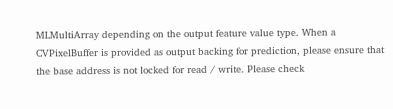MLMultiArray depending on the output feature value type. When a CVPixelBuffer is provided as output backing for prediction, please ensure that the base address is not locked for read / write. Please check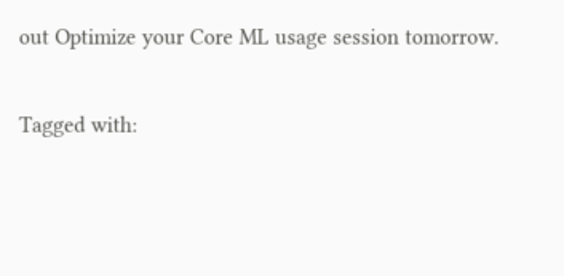out Optimize your Core ML usage session tomorrow.

Tagged with: